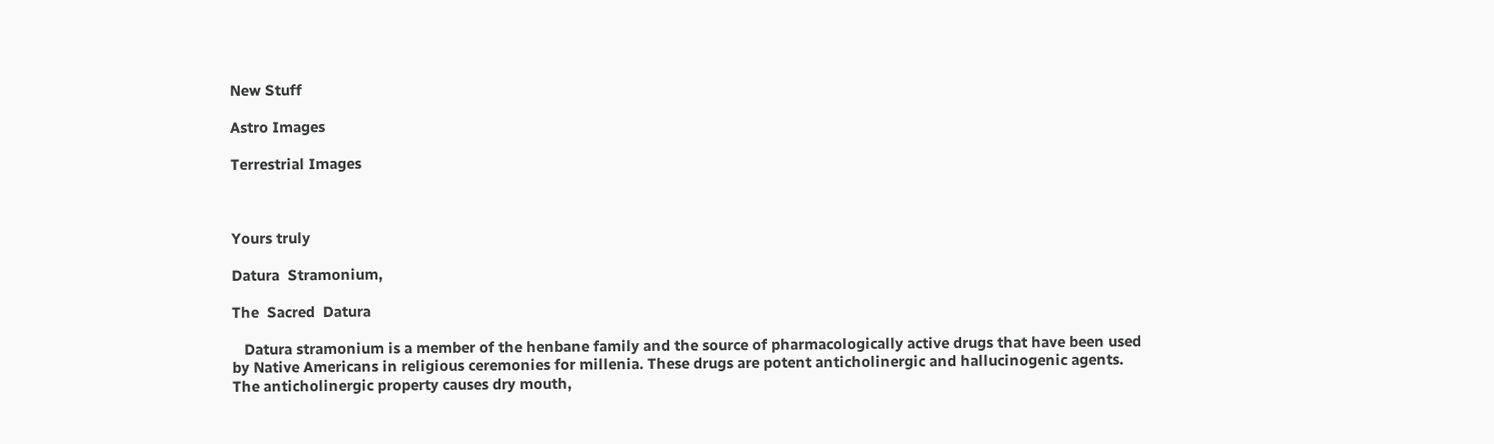New Stuff

Astro Images

Terrestrial Images



Yours truly

Datura  Stramonium,

The  Sacred  Datura

   Datura stramonium is a member of the henbane family and the source of pharmacologically active drugs that have been used by Native Americans in religious ceremonies for millenia. These drugs are potent anticholinergic and hallucinogenic agents. The anticholinergic property causes dry mouth,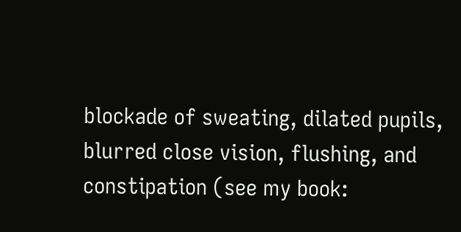blockade of sweating, dilated pupils, blurred close vision, flushing, and constipation (see my book: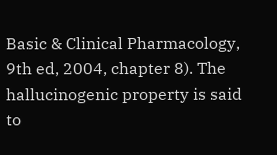Basic & Clinical Pharmacology, 9th ed, 2004, chapter 8). The hallucinogenic property is said to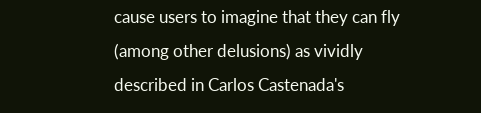cause users to imagine that they can fly (among other delusions) as vividly described in Carlos Castenada's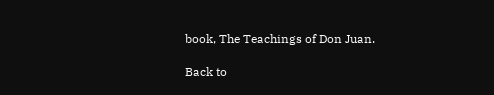book, The Teachings of Don Juan.

Back to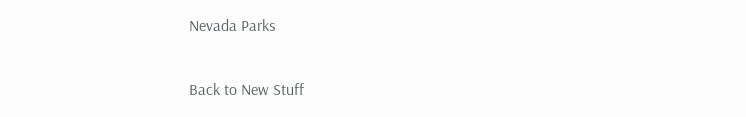Nevada Parks

Back to New Stuff